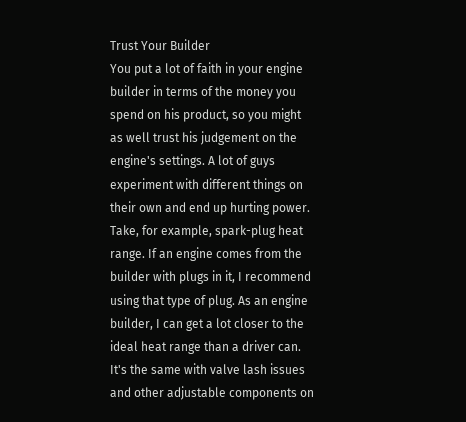Trust Your Builder
You put a lot of faith in your engine builder in terms of the money you spend on his product, so you might as well trust his judgement on the engine's settings. A lot of guys experiment with different things on their own and end up hurting power. Take, for example, spark-plug heat range. If an engine comes from the builder with plugs in it, I recommend using that type of plug. As an engine builder, I can get a lot closer to the ideal heat range than a driver can. It's the same with valve lash issues and other adjustable components on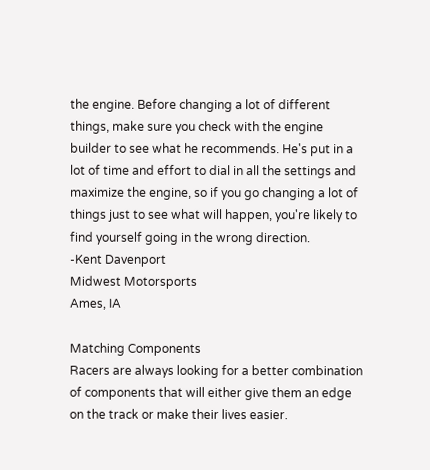the engine. Before changing a lot of different things, make sure you check with the engine builder to see what he recommends. He's put in a lot of time and effort to dial in all the settings and maximize the engine, so if you go changing a lot of things just to see what will happen, you're likely to find yourself going in the wrong direction.
-Kent Davenport
Midwest Motorsports
Ames, IA

Matching Components
Racers are always looking for a better combination of components that will either give them an edge on the track or make their lives easier.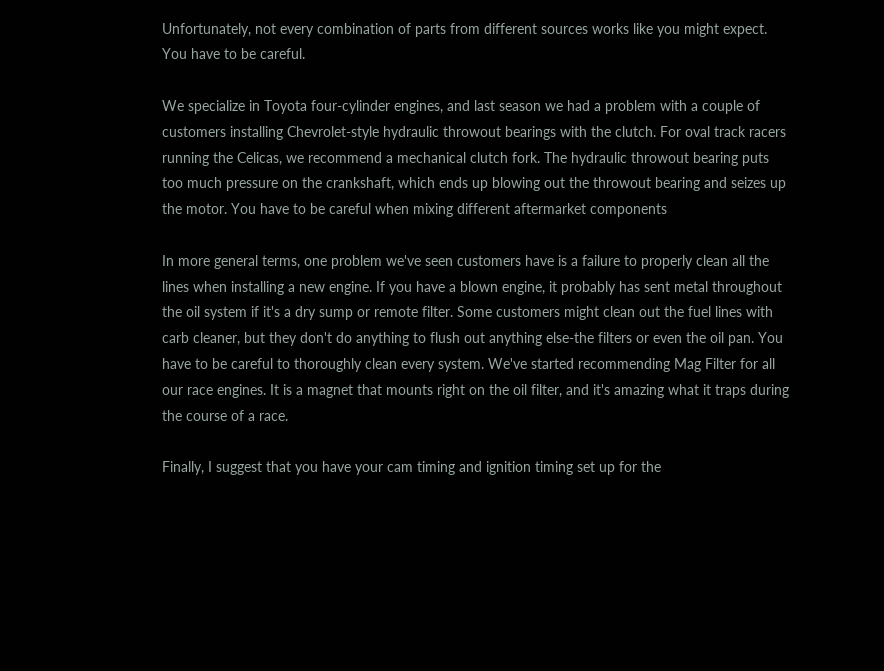Unfortunately, not every combination of parts from different sources works like you might expect. You have to be careful.

We specialize in Toyota four-cylinder engines, and last season we had a problem with a couple of customers installing Chevrolet-style hydraulic throwout bearings with the clutch. For oval track racers running the Celicas, we recommend a mechanical clutch fork. The hydraulic throwout bearing puts too much pressure on the crankshaft, which ends up blowing out the throwout bearing and seizes up the motor. You have to be careful when mixing different aftermarket components

In more general terms, one problem we've seen customers have is a failure to properly clean all the lines when installing a new engine. If you have a blown engine, it probably has sent metal throughout the oil system if it's a dry sump or remote filter. Some customers might clean out the fuel lines with carb cleaner, but they don't do anything to flush out anything else-the filters or even the oil pan. You have to be careful to thoroughly clean every system. We've started recommending Mag Filter for all our race engines. It is a magnet that mounts right on the oil filter, and it's amazing what it traps during the course of a race.

Finally, I suggest that you have your cam timing and ignition timing set up for the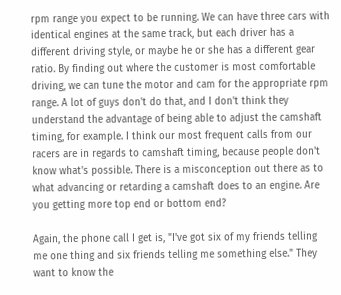rpm range you expect to be running. We can have three cars with identical engines at the same track, but each driver has a different driving style, or maybe he or she has a different gear ratio. By finding out where the customer is most comfortable driving, we can tune the motor and cam for the appropriate rpm range. A lot of guys don't do that, and I don't think they understand the advantage of being able to adjust the camshaft timing, for example. I think our most frequent calls from our racers are in regards to camshaft timing, because people don't know what's possible. There is a misconception out there as to what advancing or retarding a camshaft does to an engine. Are you getting more top end or bottom end?

Again, the phone call I get is, "I've got six of my friends telling me one thing and six friends telling me something else." They want to know the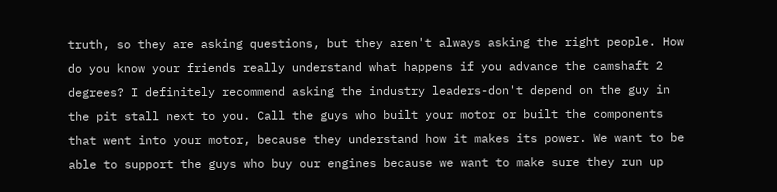truth, so they are asking questions, but they aren't always asking the right people. How do you know your friends really understand what happens if you advance the camshaft 2 degrees? I definitely recommend asking the industry leaders-don't depend on the guy in the pit stall next to you. Call the guys who built your motor or built the components that went into your motor, because they understand how it makes its power. We want to be able to support the guys who buy our engines because we want to make sure they run up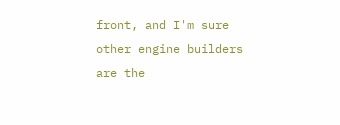front, and I'm sure other engine builders are the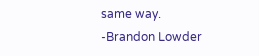same way.
-Brandon Lowder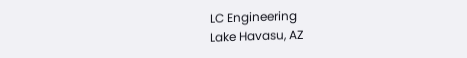LC Engineering
Lake Havasu, AZ